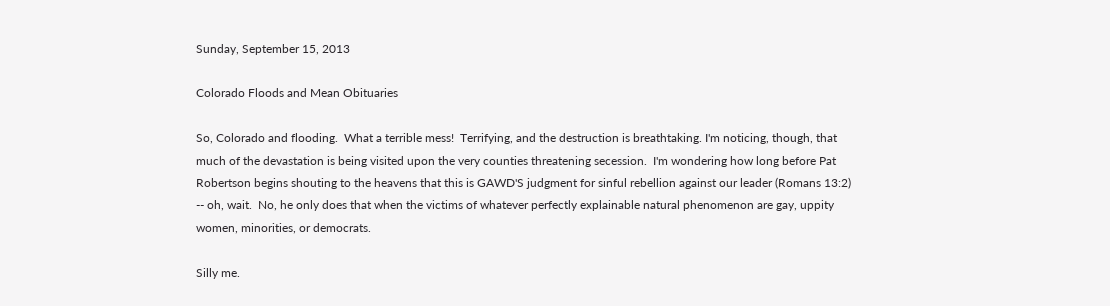Sunday, September 15, 2013

Colorado Floods and Mean Obituaries

So, Colorado and flooding.  What a terrible mess!  Terrifying, and the destruction is breathtaking. I'm noticing, though, that much of the devastation is being visited upon the very counties threatening secession.  I'm wondering how long before Pat Robertson begins shouting to the heavens that this is GAWD'S judgment for sinful rebellion against our leader (Romans 13:2) -- oh, wait.  No, he only does that when the victims of whatever perfectly explainable natural phenomenon are gay, uppity women, minorities, or democrats.

Silly me.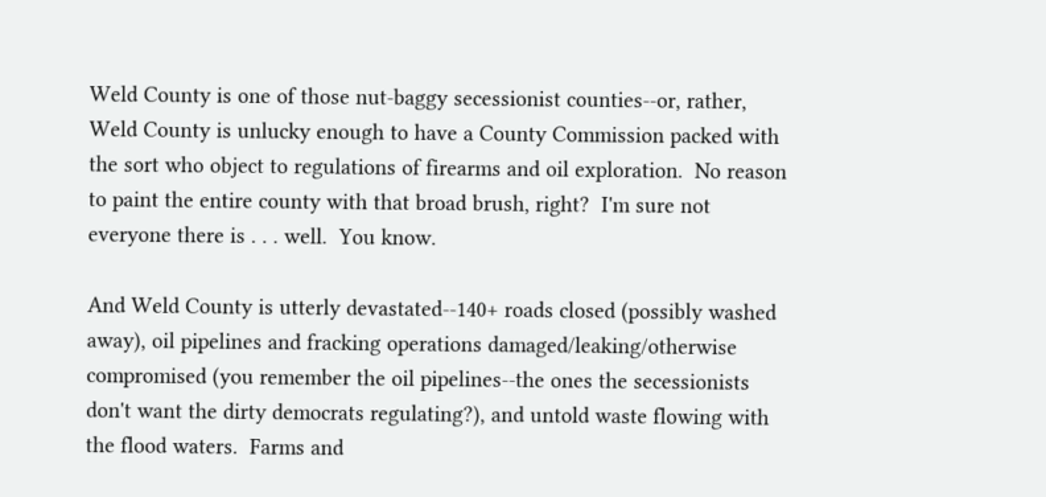Weld County is one of those nut-baggy secessionist counties--or, rather, Weld County is unlucky enough to have a County Commission packed with the sort who object to regulations of firearms and oil exploration.  No reason to paint the entire county with that broad brush, right?  I'm sure not everyone there is . . . well.  You know.

And Weld County is utterly devastated--140+ roads closed (possibly washed away), oil pipelines and fracking operations damaged/leaking/otherwise compromised (you remember the oil pipelines--the ones the secessionists don't want the dirty democrats regulating?), and untold waste flowing with the flood waters.  Farms and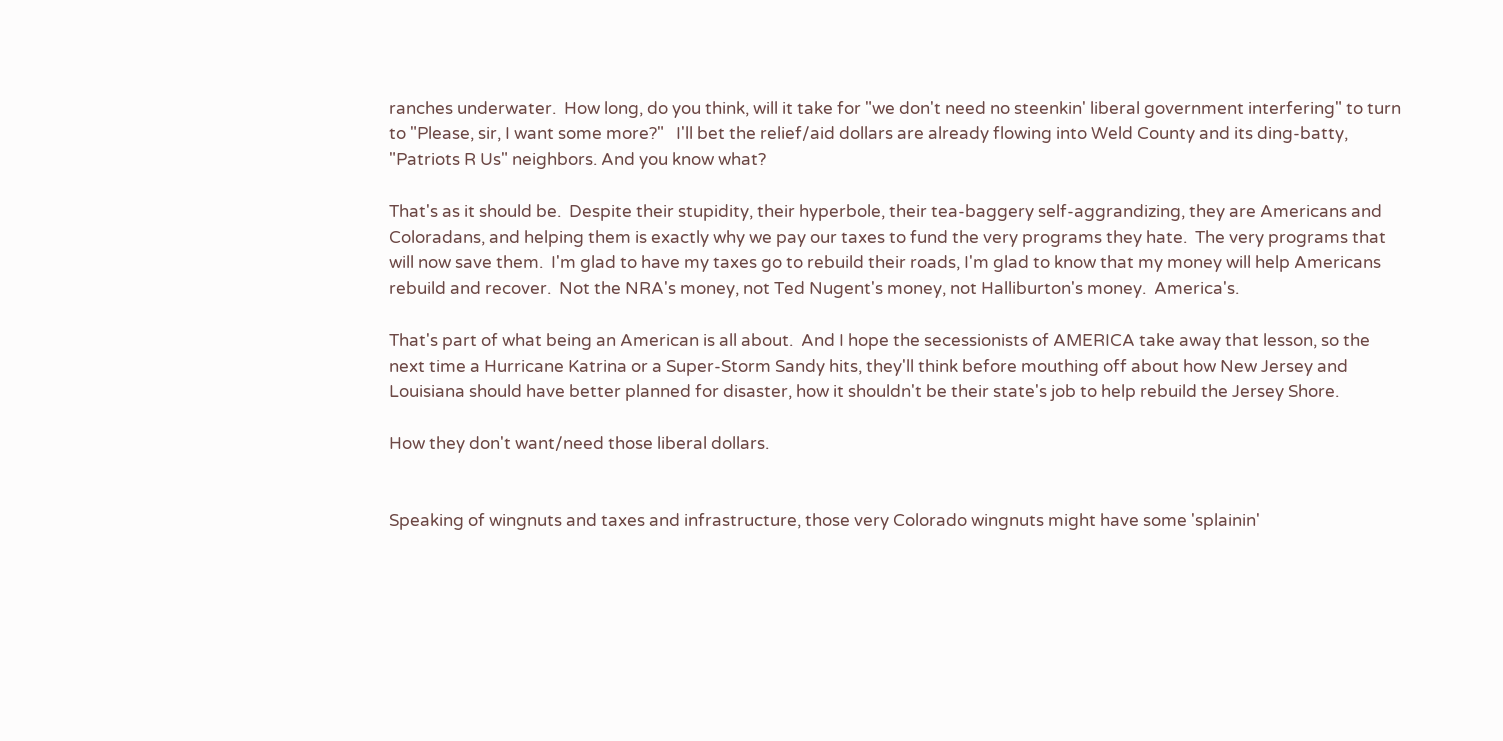ranches underwater.  How long, do you think, will it take for "we don't need no steenkin' liberal government interfering" to turn to "Please, sir, I want some more?"   I'll bet the relief/aid dollars are already flowing into Weld County and its ding-batty, "Patriots R Us" neighbors. And you know what?

That's as it should be.  Despite their stupidity, their hyperbole, their tea-baggery self-aggrandizing, they are Americans and Coloradans, and helping them is exactly why we pay our taxes to fund the very programs they hate.  The very programs that will now save them.  I'm glad to have my taxes go to rebuild their roads, I'm glad to know that my money will help Americans rebuild and recover.  Not the NRA's money, not Ted Nugent's money, not Halliburton's money.  America's.

That's part of what being an American is all about.  And I hope the secessionists of AMERICA take away that lesson, so the next time a Hurricane Katrina or a Super-Storm Sandy hits, they'll think before mouthing off about how New Jersey and Louisiana should have better planned for disaster, how it shouldn't be their state's job to help rebuild the Jersey Shore.

How they don't want/need those liberal dollars.


Speaking of wingnuts and taxes and infrastructure, those very Colorado wingnuts might have some 'splainin'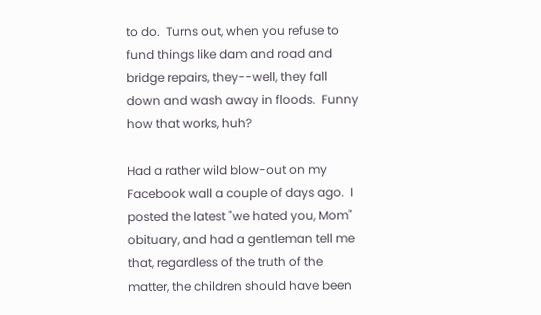to do.  Turns out, when you refuse to fund things like dam and road and bridge repairs, they--well, they fall down and wash away in floods.  Funny how that works, huh?

Had a rather wild blow-out on my Facebook wall a couple of days ago.  I posted the latest "we hated you, Mom" obituary, and had a gentleman tell me that, regardless of the truth of the matter, the children should have been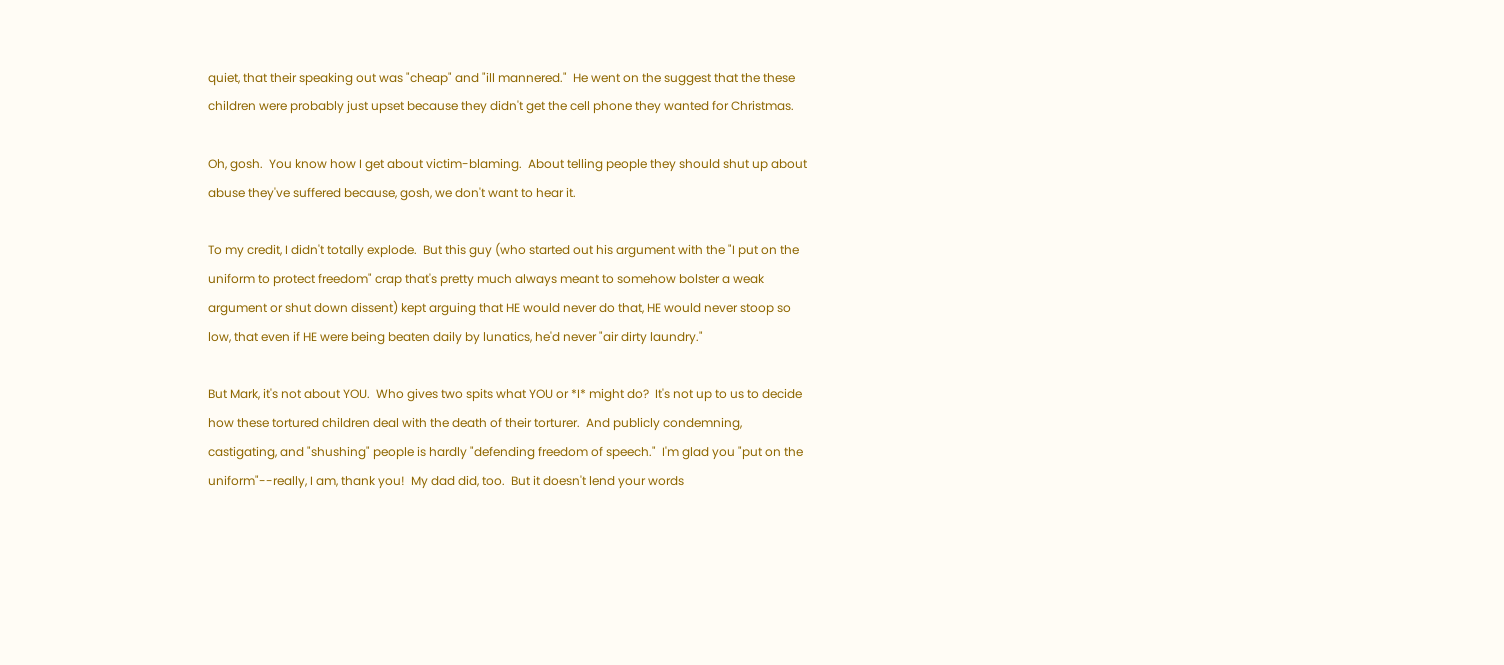quiet, that their speaking out was "cheap" and "ill mannered."  He went on the suggest that the these children were probably just upset because they didn't get the cell phone they wanted for Christmas.

Oh, gosh.  You know how I get about victim-blaming.  About telling people they should shut up about abuse they've suffered because, gosh, we don't want to hear it.

To my credit, I didn't totally explode.  But this guy (who started out his argument with the "I put on the uniform to protect freedom" crap that's pretty much always meant to somehow bolster a weak argument or shut down dissent) kept arguing that HE would never do that, HE would never stoop so low, that even if HE were being beaten daily by lunatics, he'd never "air dirty laundry."

But Mark, it's not about YOU.  Who gives two spits what YOU or *I* might do?  It's not up to us to decide how these tortured children deal with the death of their torturer.  And publicly condemning, castigating, and "shushing" people is hardly "defending freedom of speech."  I'm glad you "put on the uniform"--really, I am, thank you!  My dad did, too.  But it doesn't lend your words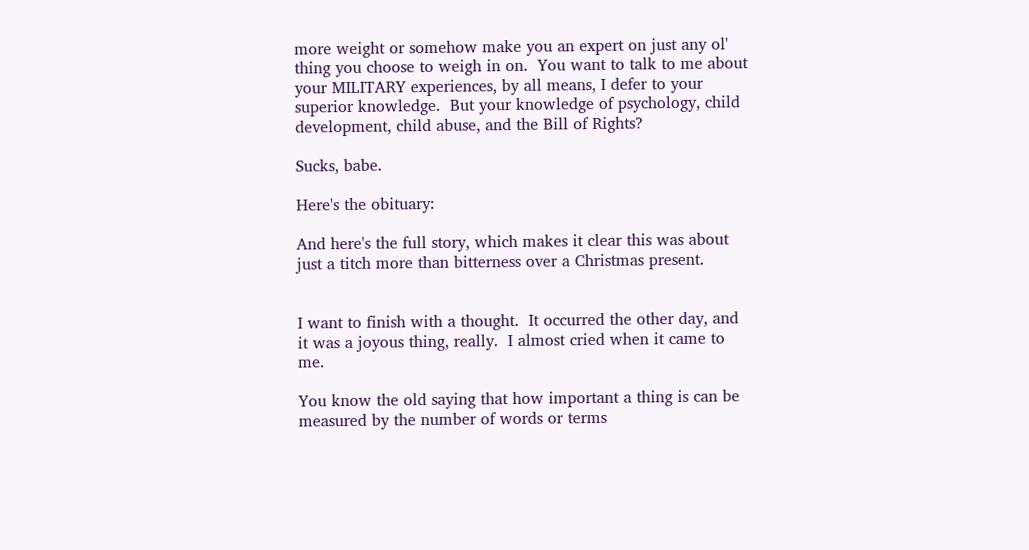more weight or somehow make you an expert on just any ol' thing you choose to weigh in on.  You want to talk to me about your MILITARY experiences, by all means, I defer to your superior knowledge.  But your knowledge of psychology, child development, child abuse, and the Bill of Rights?

Sucks, babe.

Here's the obituary:

And here's the full story, which makes it clear this was about just a titch more than bitterness over a Christmas present.


I want to finish with a thought.  It occurred the other day, and it was a joyous thing, really.  I almost cried when it came to me.

You know the old saying that how important a thing is can be measured by the number of words or terms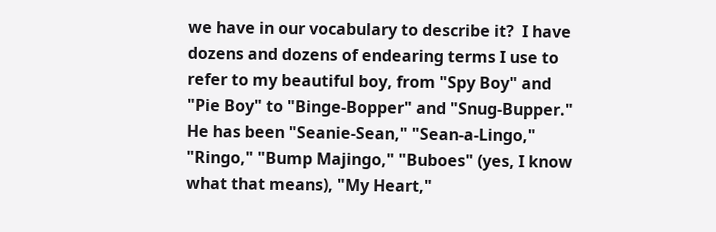we have in our vocabulary to describe it?  I have dozens and dozens of endearing terms I use to refer to my beautiful boy, from "Spy Boy" and "Pie Boy" to "Binge-Bopper" and "Snug-Bupper."  He has been "Seanie-Sean," "Sean-a-Lingo," "Ringo," "Bump Majingo," "Buboes" (yes, I know what that means), "My Heart,"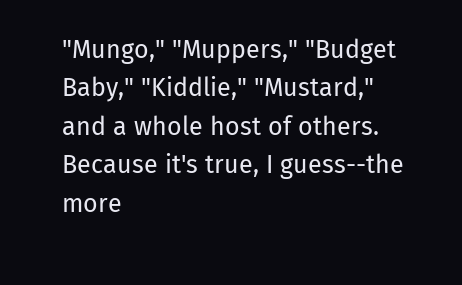"Mungo," "Muppers," "Budget Baby," "Kiddlie," "Mustard," and a whole host of others.  Because it's true, I guess--the more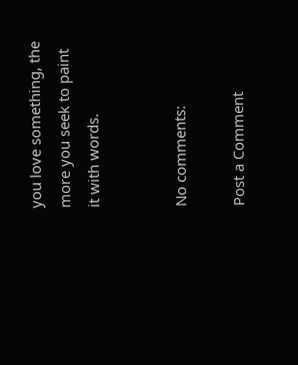you love something, the more you seek to paint it with words.


No comments:

Post a Comment